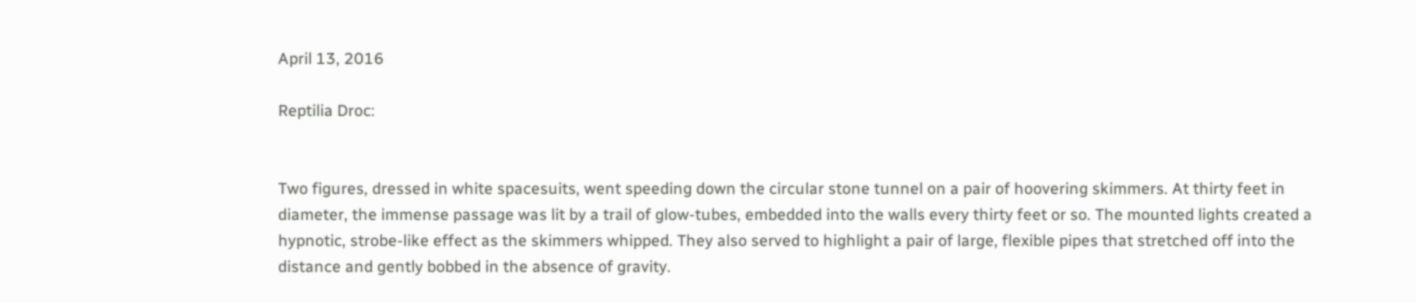April 13, 2016

Reptilia Droc:


Two figures, dressed in white spacesuits, went speeding down the circular stone tunnel on a pair of hoovering skimmers. At thirty feet in diameter, the immense passage was lit by a trail of glow-tubes, embedded into the walls every thirty feet or so. The mounted lights created a hypnotic, strobe-like effect as the skimmers whipped. They also served to highlight a pair of large, flexible pipes that stretched off into the distance and gently bobbed in the absence of gravity.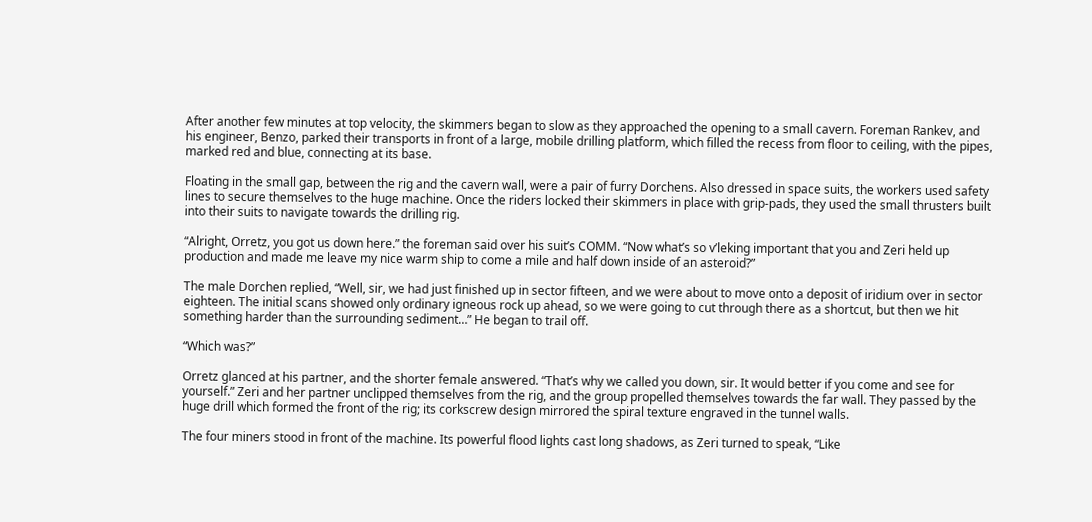After another few minutes at top velocity, the skimmers began to slow as they approached the opening to a small cavern. Foreman Rankev, and his engineer, Benzo, parked their transports in front of a large, mobile drilling platform, which filled the recess from floor to ceiling, with the pipes, marked red and blue, connecting at its base.

Floating in the small gap, between the rig and the cavern wall, were a pair of furry Dorchens. Also dressed in space suits, the workers used safety lines to secure themselves to the huge machine. Once the riders locked their skimmers in place with grip-pads, they used the small thrusters built into their suits to navigate towards the drilling rig.

“Alright, Orretz, you got us down here.” the foreman said over his suit’s COMM. “Now what’s so v’leking important that you and Zeri held up production and made me leave my nice warm ship to come a mile and half down inside of an asteroid?”

The male Dorchen replied, “Well, sir, we had just finished up in sector fifteen, and we were about to move onto a deposit of iridium over in sector eighteen. The initial scans showed only ordinary igneous rock up ahead, so we were going to cut through there as a shortcut, but then we hit something harder than the surrounding sediment…” He began to trail off.

“Which was?”

Orretz glanced at his partner, and the shorter female answered. “That’s why we called you down, sir. It would better if you come and see for yourself.” Zeri and her partner unclipped themselves from the rig, and the group propelled themselves towards the far wall. They passed by the huge drill which formed the front of the rig; its corkscrew design mirrored the spiral texture engraved in the tunnel walls.

The four miners stood in front of the machine. Its powerful flood lights cast long shadows, as Zeri turned to speak, “Like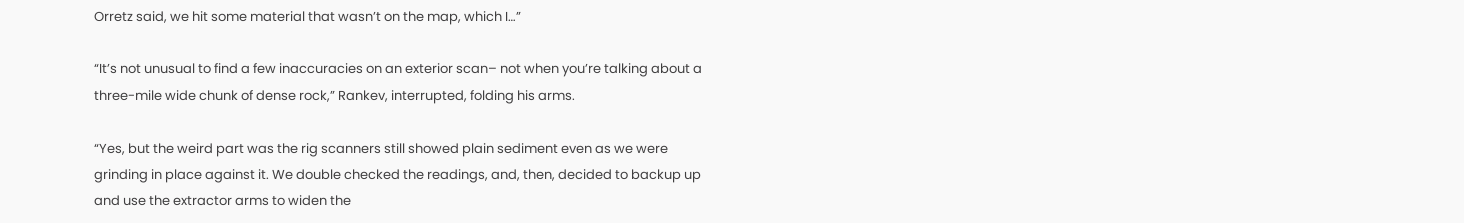Orretz said, we hit some material that wasn’t on the map, which I…”

“It’s not unusual to find a few inaccuracies on an exterior scan– not when you’re talking about a three-mile wide chunk of dense rock,” Rankev, interrupted, folding his arms.

“Yes, but the weird part was the rig scanners still showed plain sediment even as we were grinding in place against it. We double checked the readings, and, then, decided to backup up and use the extractor arms to widen the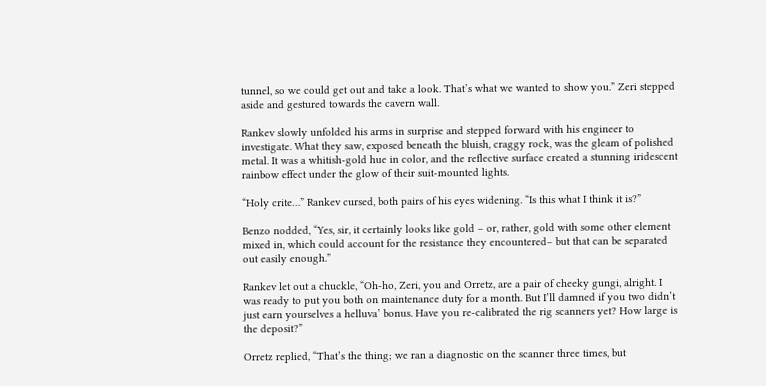tunnel, so we could get out and take a look. That’s what we wanted to show you.” Zeri stepped aside and gestured towards the cavern wall.

Rankev slowly unfolded his arms in surprise and stepped forward with his engineer to investigate. What they saw, exposed beneath the bluish, craggy rock, was the gleam of polished metal. It was a whitish-gold hue in color, and the reflective surface created a stunning iridescent rainbow effect under the glow of their suit-mounted lights.

“Holy crite…” Rankev cursed, both pairs of his eyes widening. “Is this what I think it is?”

Benzo nodded, “Yes, sir, it certainly looks like gold – or, rather, gold with some other element mixed in, which could account for the resistance they encountered– but that can be separated out easily enough.”

Rankev let out a chuckle, “Oh-ho, Zeri, you and Orretz, are a pair of cheeky gungi, alright. I was ready to put you both on maintenance duty for a month. But I’ll damned if you two didn’t just earn yourselves a helluva’ bonus. Have you re-calibrated the rig scanners yet? How large is the deposit?”

Orretz replied, “That’s the thing; we ran a diagnostic on the scanner three times, but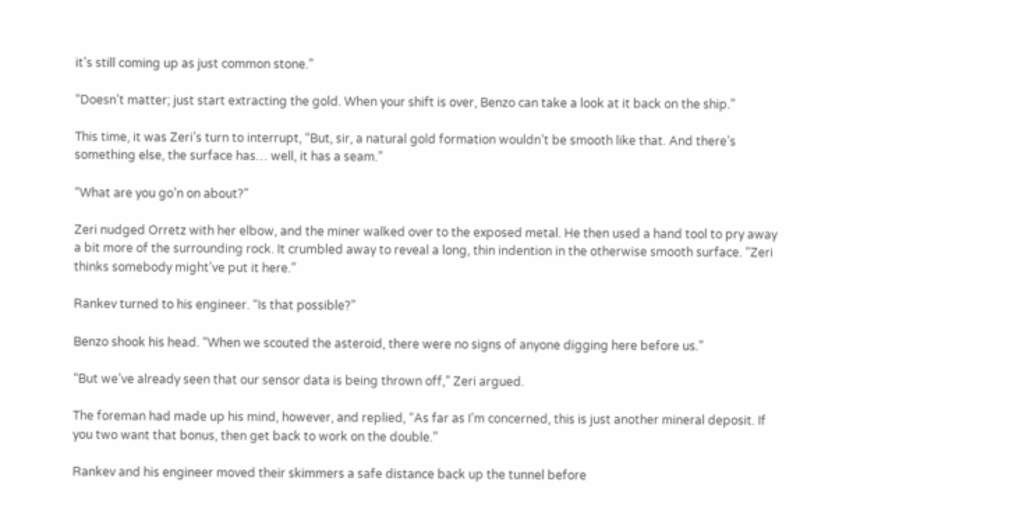it’s still coming up as just common stone.”

“Doesn’t matter; just start extracting the gold. When your shift is over, Benzo can take a look at it back on the ship.”

This time, it was Zeri’s turn to interrupt, “But, sir, a natural gold formation wouldn’t be smooth like that. And there’s something else, the surface has… well, it has a seam.”

“What are you go’n on about?”

Zeri nudged Orretz with her elbow, and the miner walked over to the exposed metal. He then used a hand tool to pry away a bit more of the surrounding rock. It crumbled away to reveal a long, thin indention in the otherwise smooth surface. “Zeri thinks somebody might’ve put it here.”

Rankev turned to his engineer. “Is that possible?”

Benzo shook his head. “When we scouted the asteroid, there were no signs of anyone digging here before us.”

“But we’ve already seen that our sensor data is being thrown off,” Zeri argued.

The foreman had made up his mind, however, and replied, “As far as I’m concerned, this is just another mineral deposit. If you two want that bonus, then get back to work on the double.”

Rankev and his engineer moved their skimmers a safe distance back up the tunnel before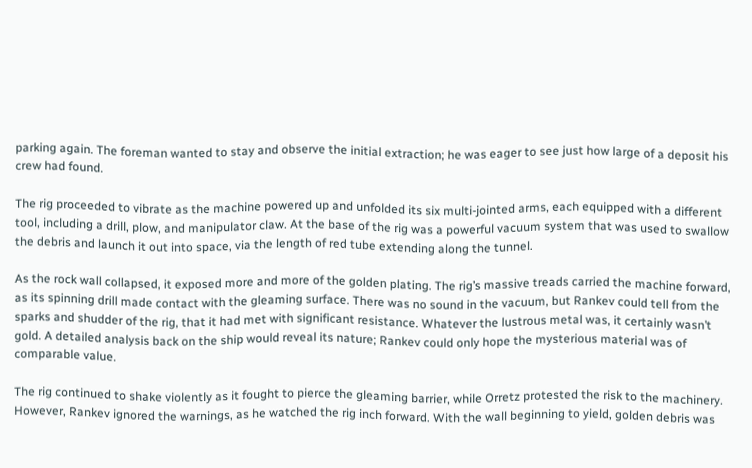parking again. The foreman wanted to stay and observe the initial extraction; he was eager to see just how large of a deposit his crew had found.

The rig proceeded to vibrate as the machine powered up and unfolded its six multi-jointed arms, each equipped with a different tool, including a drill, plow, and manipulator claw. At the base of the rig was a powerful vacuum system that was used to swallow the debris and launch it out into space, via the length of red tube extending along the tunnel.

As the rock wall collapsed, it exposed more and more of the golden plating. The rig’s massive treads carried the machine forward, as its spinning drill made contact with the gleaming surface. There was no sound in the vacuum, but Rankev could tell from the sparks and shudder of the rig, that it had met with significant resistance. Whatever the lustrous metal was, it certainly wasn’t gold. A detailed analysis back on the ship would reveal its nature; Rankev could only hope the mysterious material was of comparable value.

The rig continued to shake violently as it fought to pierce the gleaming barrier, while Orretz protested the risk to the machinery. However, Rankev ignored the warnings, as he watched the rig inch forward. With the wall beginning to yield, golden debris was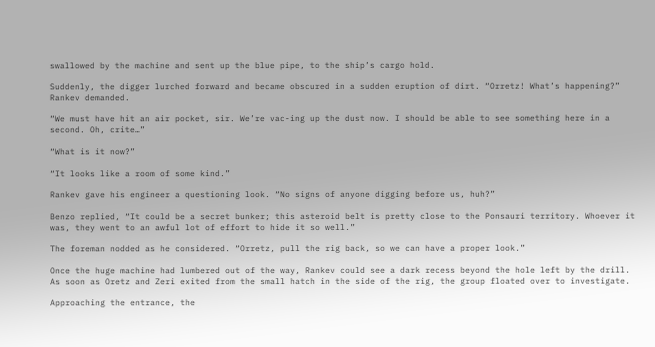swallowed by the machine and sent up the blue pipe, to the ship’s cargo hold.

Suddenly, the digger lurched forward and became obscured in a sudden eruption of dirt. “Orretz! What’s happening?” Rankev demanded.

“We must have hit an air pocket, sir. We’re vac-ing up the dust now. I should be able to see something here in a second. Oh, crite…”

“What is it now?”

“It looks like a room of some kind.”

Rankev gave his engineer a questioning look. “No signs of anyone digging before us, huh?”

Benzo replied, “It could be a secret bunker; this asteroid belt is pretty close to the Ponsauri territory. Whoever it was, they went to an awful lot of effort to hide it so well.”

The foreman nodded as he considered. “Orretz, pull the rig back, so we can have a proper look.”

Once the huge machine had lumbered out of the way, Rankev could see a dark recess beyond the hole left by the drill. As soon as Oretz and Zeri exited from the small hatch in the side of the rig, the group floated over to investigate.

Approaching the entrance, the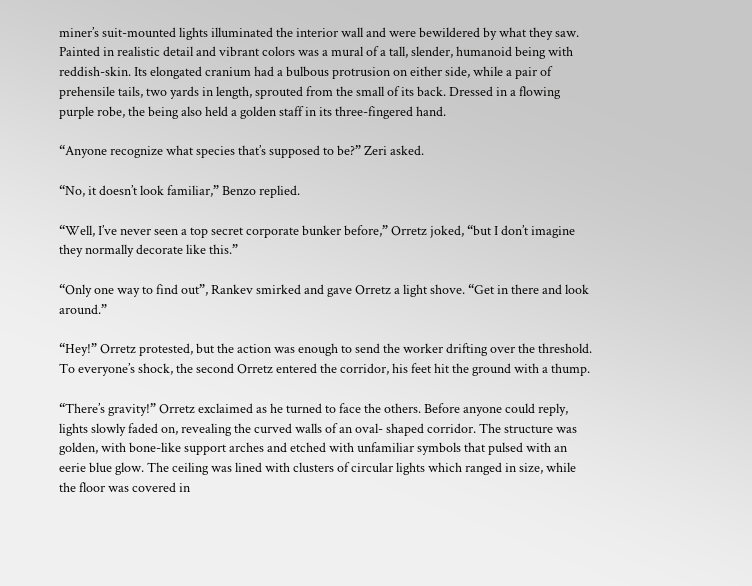miner’s suit-mounted lights illuminated the interior wall and were bewildered by what they saw. Painted in realistic detail and vibrant colors was a mural of a tall, slender, humanoid being with reddish-skin. Its elongated cranium had a bulbous protrusion on either side, while a pair of prehensile tails, two yards in length, sprouted from the small of its back. Dressed in a flowing purple robe, the being also held a golden staff in its three-fingered hand.

“Anyone recognize what species that’s supposed to be?” Zeri asked.

“No, it doesn’t look familiar,” Benzo replied.

“Well, I’ve never seen a top secret corporate bunker before,” Orretz joked, “but I don’t imagine they normally decorate like this.”

“Only one way to find out”, Rankev smirked and gave Orretz a light shove. “Get in there and look around.”

“Hey!” Orretz protested, but the action was enough to send the worker drifting over the threshold. To everyone’s shock, the second Orretz entered the corridor, his feet hit the ground with a thump.

“There’s gravity!” Orretz exclaimed as he turned to face the others. Before anyone could reply, lights slowly faded on, revealing the curved walls of an oval- shaped corridor. The structure was golden, with bone-like support arches and etched with unfamiliar symbols that pulsed with an eerie blue glow. The ceiling was lined with clusters of circular lights which ranged in size, while the floor was covered in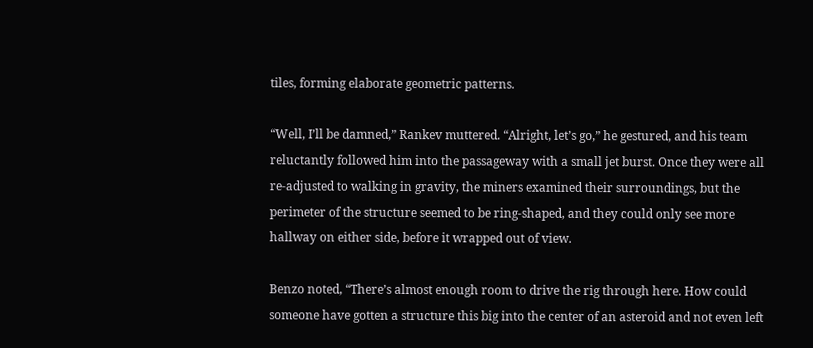tiles, forming elaborate geometric patterns.

“Well, I’ll be damned,” Rankev muttered. “Alright, let’s go,” he gestured, and his team reluctantly followed him into the passageway with a small jet burst. Once they were all re-adjusted to walking in gravity, the miners examined their surroundings, but the perimeter of the structure seemed to be ring-shaped, and they could only see more hallway on either side, before it wrapped out of view.

Benzo noted, “There’s almost enough room to drive the rig through here. How could someone have gotten a structure this big into the center of an asteroid and not even left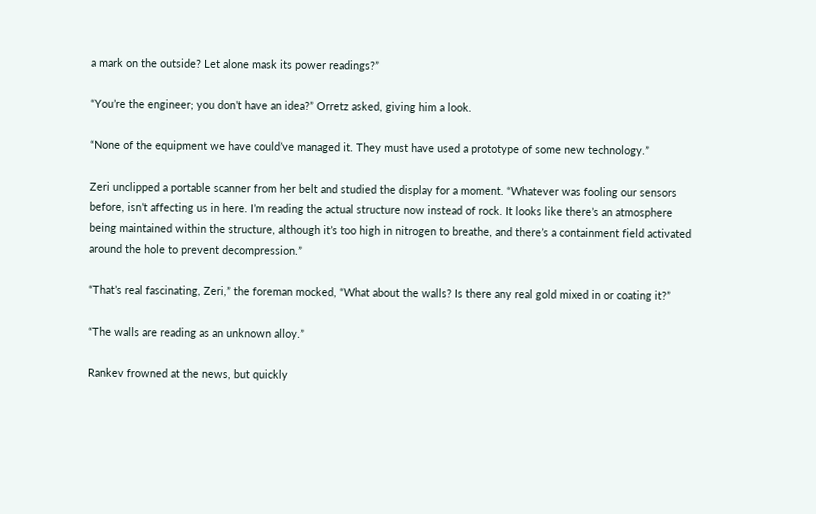a mark on the outside? Let alone mask its power readings?”

“You’re the engineer; you don’t have an idea?” Orretz asked, giving him a look.

“None of the equipment we have could’ve managed it. They must have used a prototype of some new technology.”

Zeri unclipped a portable scanner from her belt and studied the display for a moment. “Whatever was fooling our sensors before, isn’t affecting us in here. I’m reading the actual structure now instead of rock. It looks like there’s an atmosphere being maintained within the structure, although it’s too high in nitrogen to breathe, and there’s a containment field activated around the hole to prevent decompression.”

“That’s real fascinating, Zeri,” the foreman mocked, “What about the walls? Is there any real gold mixed in or coating it?”

“The walls are reading as an unknown alloy.”

Rankev frowned at the news, but quickly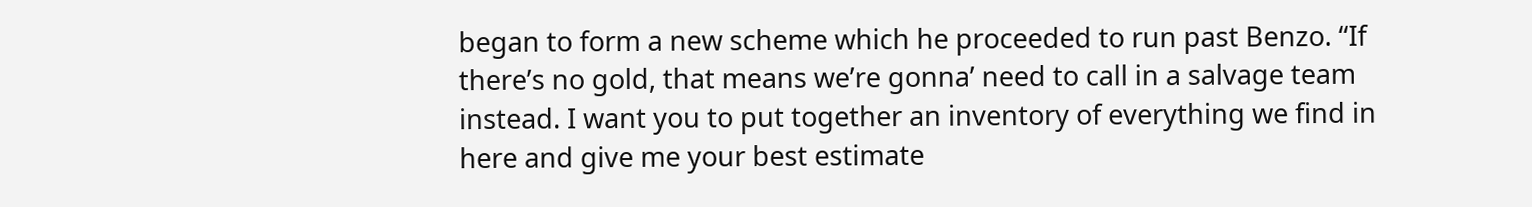began to form a new scheme which he proceeded to run past Benzo. “If there’s no gold, that means we’re gonna’ need to call in a salvage team instead. I want you to put together an inventory of everything we find in here and give me your best estimate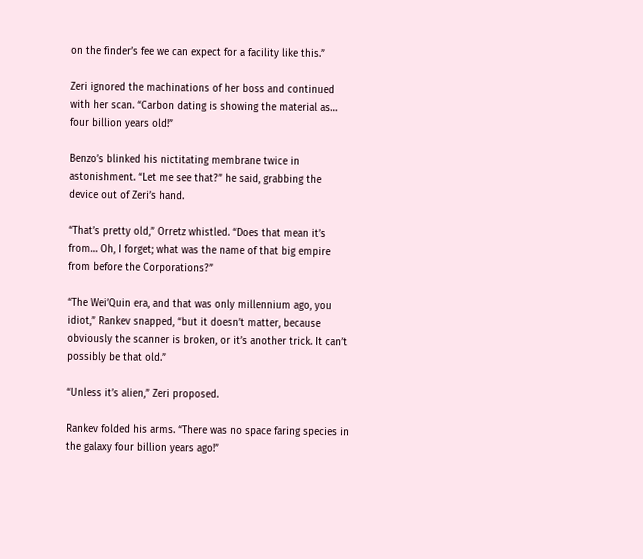on the finder’s fee we can expect for a facility like this.”

Zeri ignored the machinations of her boss and continued with her scan. “Carbon dating is showing the material as… four billion years old!”

Benzo’s blinked his nictitating membrane twice in astonishment. “Let me see that?” he said, grabbing the device out of Zeri’s hand.

“That’s pretty old,” Orretz whistled. “Does that mean it’s from… Oh, I forget; what was the name of that big empire from before the Corporations?”

“The Wei’Quin era, and that was only millennium ago, you idiot,” Rankev snapped, “but it doesn’t matter, because obviously the scanner is broken, or it’s another trick. It can’t possibly be that old.”

“Unless it’s alien,” Zeri proposed.

Rankev folded his arms. “There was no space faring species in the galaxy four billion years ago!”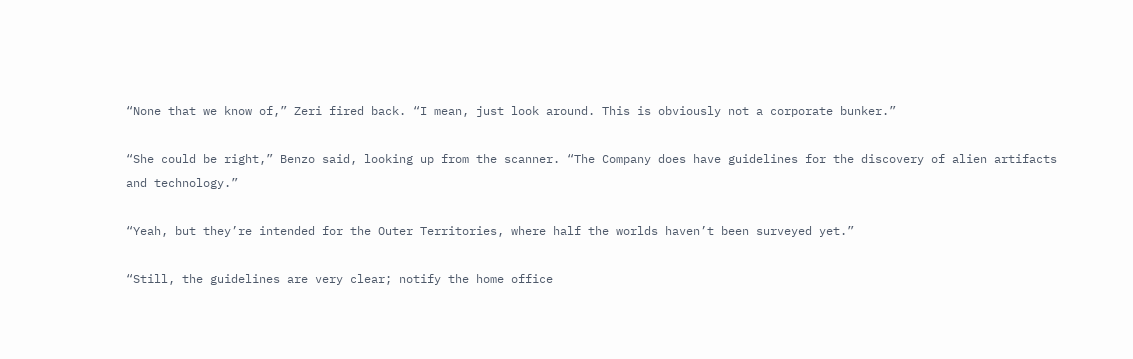“None that we know of,” Zeri fired back. “I mean, just look around. This is obviously not a corporate bunker.”

“She could be right,” Benzo said, looking up from the scanner. “The Company does have guidelines for the discovery of alien artifacts and technology.”

“Yeah, but they’re intended for the Outer Territories, where half the worlds haven’t been surveyed yet.”

“Still, the guidelines are very clear; notify the home office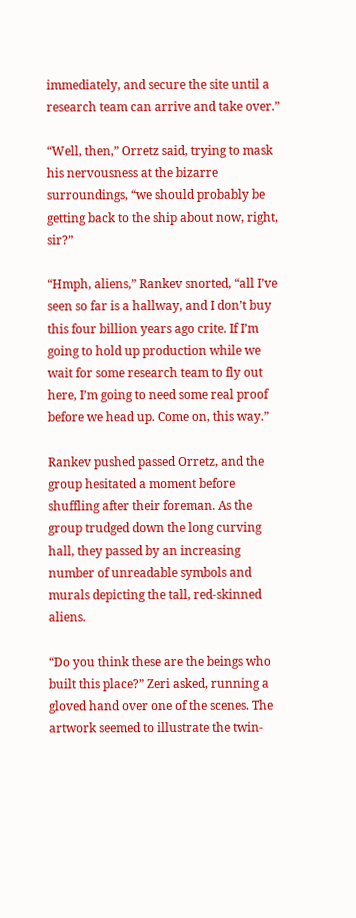immediately, and secure the site until a research team can arrive and take over.”

“Well, then,” Orretz said, trying to mask his nervousness at the bizarre surroundings, “we should probably be getting back to the ship about now, right, sir?”

“Hmph, aliens,” Rankev snorted, “all I’ve seen so far is a hallway, and I don’t buy this four billion years ago crite. If I’m going to hold up production while we wait for some research team to fly out here, I’m going to need some real proof before we head up. Come on, this way.”

Rankev pushed passed Orretz, and the group hesitated a moment before shuffling after their foreman. As the group trudged down the long curving hall, they passed by an increasing number of unreadable symbols and murals depicting the tall, red-skinned aliens.

“Do you think these are the beings who built this place?” Zeri asked, running a gloved hand over one of the scenes. The artwork seemed to illustrate the twin-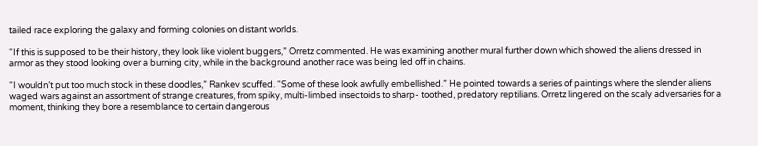tailed race exploring the galaxy and forming colonies on distant worlds.

“If this is supposed to be their history, they look like violent buggers,” Orretz commented. He was examining another mural further down which showed the aliens dressed in armor as they stood looking over a burning city, while in the background another race was being led off in chains.

“I wouldn’t put too much stock in these doodles,” Rankev scuffed. “Some of these look awfully embellished.” He pointed towards a series of paintings where the slender aliens waged wars against an assortment of strange creatures, from spiky, multi-limbed insectoids to sharp- toothed, predatory reptilians. Orretz lingered on the scaly adversaries for a moment, thinking they bore a resemblance to certain dangerous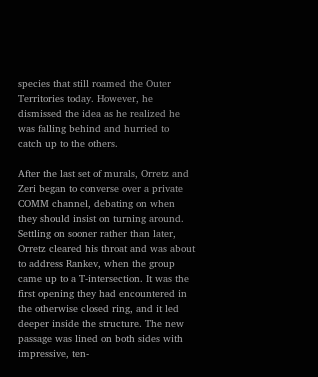species that still roamed the Outer Territories today. However, he dismissed the idea as he realized he was falling behind and hurried to catch up to the others.

After the last set of murals, Orretz and Zeri began to converse over a private COMM channel, debating on when they should insist on turning around. Settling on sooner rather than later, Orretz cleared his throat and was about to address Rankev, when the group came up to a T-intersection. It was the first opening they had encountered in the otherwise closed ring, and it led deeper inside the structure. The new passage was lined on both sides with impressive, ten-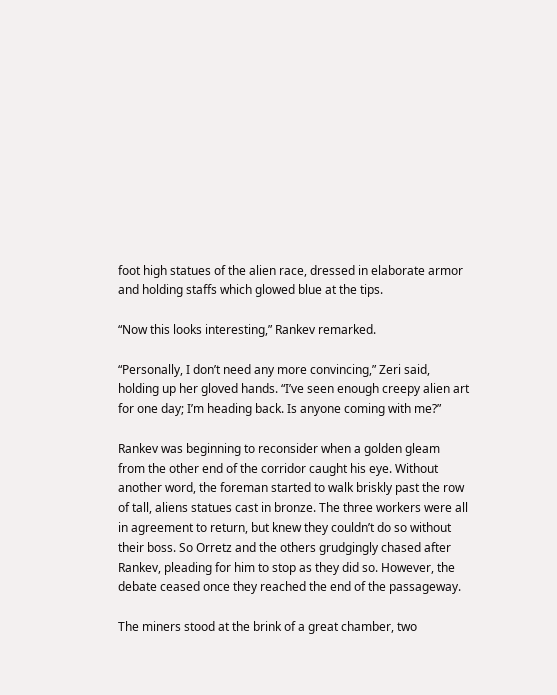foot high statues of the alien race, dressed in elaborate armor and holding staffs which glowed blue at the tips.

“Now this looks interesting,” Rankev remarked.

“Personally, I don’t need any more convincing,” Zeri said, holding up her gloved hands. “I’ve seen enough creepy alien art for one day; I’m heading back. Is anyone coming with me?”

Rankev was beginning to reconsider when a golden gleam from the other end of the corridor caught his eye. Without another word, the foreman started to walk briskly past the row of tall, aliens statues cast in bronze. The three workers were all in agreement to return, but knew they couldn’t do so without their boss. So Orretz and the others grudgingly chased after Rankev, pleading for him to stop as they did so. However, the debate ceased once they reached the end of the passageway.

The miners stood at the brink of a great chamber, two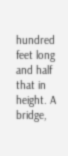hundred feet long and half that in height. A bridge,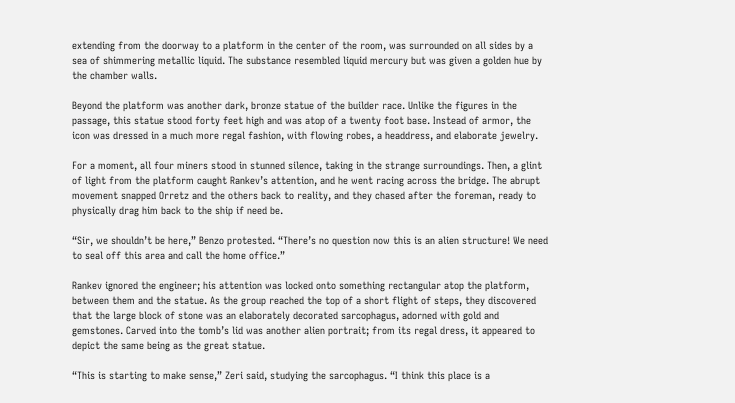extending from the doorway to a platform in the center of the room, was surrounded on all sides by a sea of shimmering metallic liquid. The substance resembled liquid mercury but was given a golden hue by the chamber walls.

Beyond the platform was another dark, bronze statue of the builder race. Unlike the figures in the passage, this statue stood forty feet high and was atop of a twenty foot base. Instead of armor, the icon was dressed in a much more regal fashion, with flowing robes, a headdress, and elaborate jewelry.

For a moment, all four miners stood in stunned silence, taking in the strange surroundings. Then, a glint of light from the platform caught Rankev’s attention, and he went racing across the bridge. The abrupt movement snapped Orretz and the others back to reality, and they chased after the foreman, ready to physically drag him back to the ship if need be.

“Sir, we shouldn’t be here,” Benzo protested. “There’s no question now this is an alien structure! We need to seal off this area and call the home office.”

Rankev ignored the engineer; his attention was locked onto something rectangular atop the platform, between them and the statue. As the group reached the top of a short flight of steps, they discovered that the large block of stone was an elaborately decorated sarcophagus, adorned with gold and gemstones. Carved into the tomb’s lid was another alien portrait; from its regal dress, it appeared to depict the same being as the great statue.

“This is starting to make sense,” Zeri said, studying the sarcophagus. “I think this place is a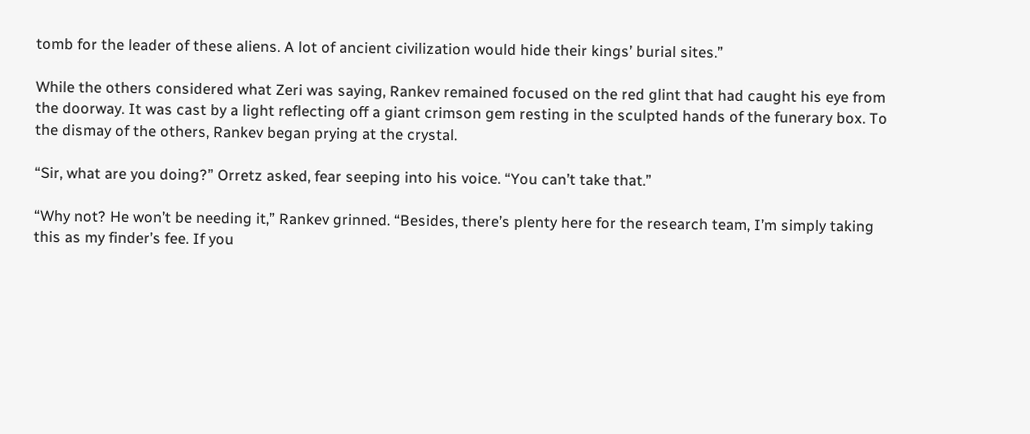tomb for the leader of these aliens. A lot of ancient civilization would hide their kings’ burial sites.”

While the others considered what Zeri was saying, Rankev remained focused on the red glint that had caught his eye from the doorway. It was cast by a light reflecting off a giant crimson gem resting in the sculpted hands of the funerary box. To the dismay of the others, Rankev began prying at the crystal.

“Sir, what are you doing?” Orretz asked, fear seeping into his voice. “You can’t take that.”

“Why not? He won’t be needing it,” Rankev grinned. “Besides, there’s plenty here for the research team, I’m simply taking this as my finder’s fee. If you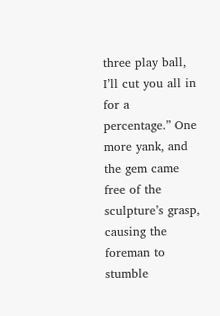three play ball, I’ll cut you all in for a percentage.” One more yank, and the gem came free of the sculpture’s grasp, causing the foreman to stumble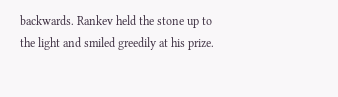backwards. Rankev held the stone up to the light and smiled greedily at his prize.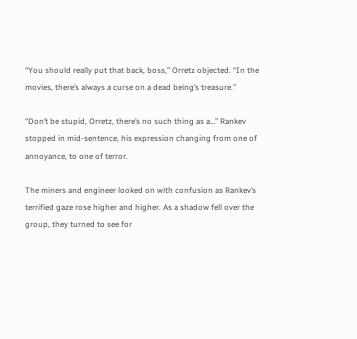“You should really put that back, boss,” Orretz objected. “In the movies, there’s always a curse on a dead being’s treasure.”

“Don’t be stupid, Orretz, there’s no such thing as a…” Rankev stopped in mid-sentence, his expression changing from one of annoyance, to one of terror.

The miners and engineer looked on with confusion as Rankev’s terrified gaze rose higher and higher. As a shadow fell over the group, they turned to see for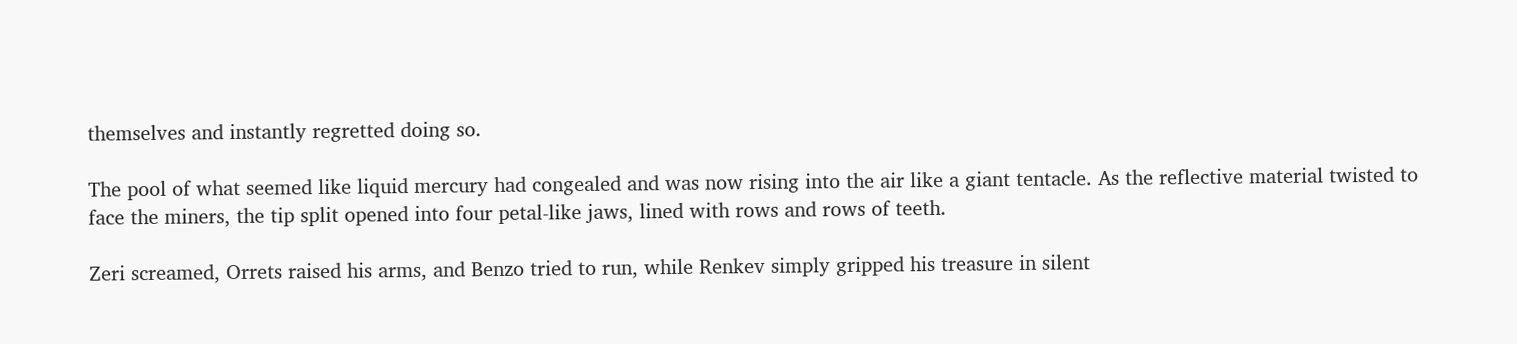themselves and instantly regretted doing so.

The pool of what seemed like liquid mercury had congealed and was now rising into the air like a giant tentacle. As the reflective material twisted to face the miners, the tip split opened into four petal-like jaws, lined with rows and rows of teeth.

Zeri screamed, Orrets raised his arms, and Benzo tried to run, while Renkev simply gripped his treasure in silent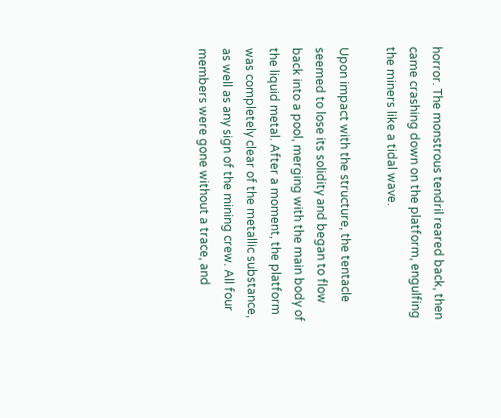horror. The monstrous tendril reared back, then came crashing down on the platform, engulfing the miners like a tidal wave.

Upon impact with the structure, the tentacle seemed to lose its solidity and began to flow back into a pool, merging with the main body of the liquid metal. After a moment, the platform was completely clear of the metallic substance, as well as any sign of the mining crew. All four members were gone without a trace, and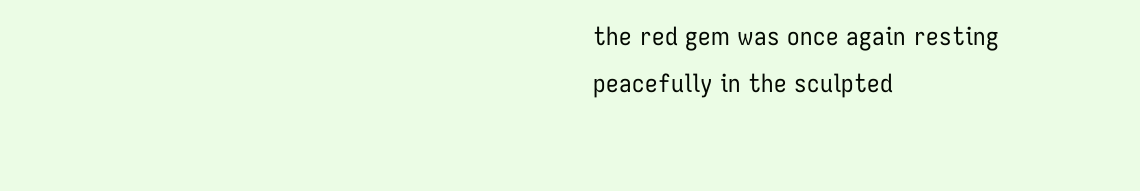the red gem was once again resting peacefully in the sculpted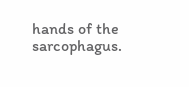hands of the sarcophagus.